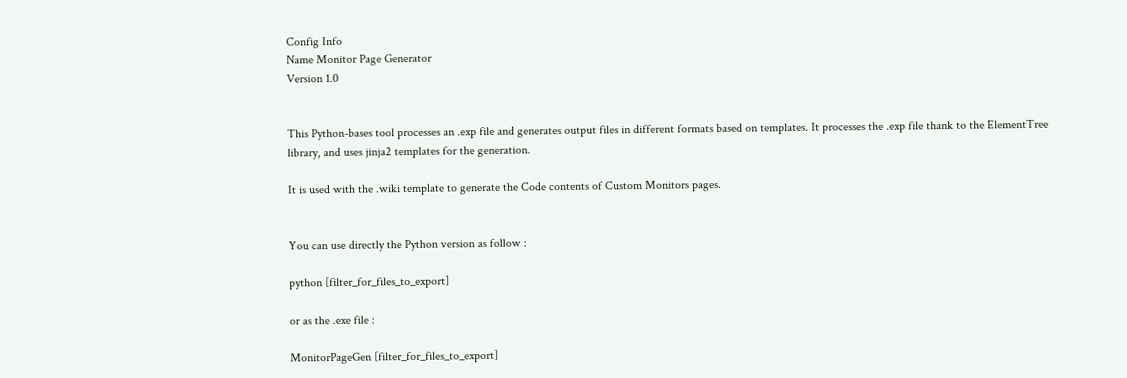Config Info
Name Monitor Page Generator
Version 1.0


This Python-bases tool processes an .exp file and generates output files in different formats based on templates. It processes the .exp file thank to the ElementTree library, and uses jinja2 templates for the generation.

It is used with the .wiki template to generate the Code contents of Custom Monitors pages.


You can use directly the Python version as follow :

python [filter_for_files_to_export]

or as the .exe file :

MonitorPageGen [filter_for_files_to_export]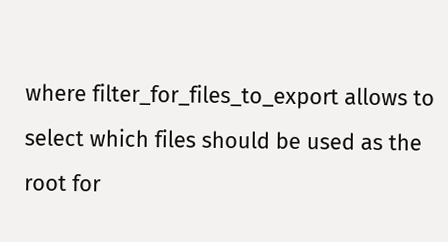where filter_for_files_to_export allows to select which files should be used as the root for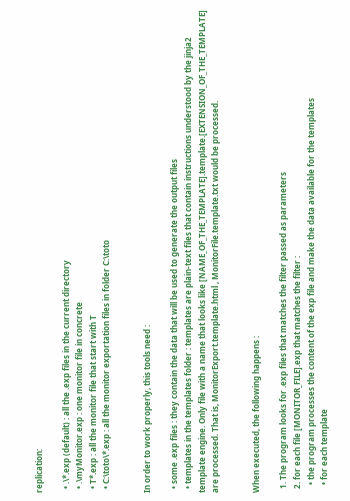replication:

  • .\*.exp (default) : all the .exp files in the current directory
  • .\myMonitor.exp : one monitor file in concrete
  • T*.exp : all the monitor file that start with T
  • C:\toto\*.exp : all the monitor exportation files in folder C:\toto


In order to work properly, this tools need :

  • some .exp files : they contain the data that will be used to generate the output files
  • templates in the templates folder : templates are plain-text files that contain instructions understood by the jinja2 template engine. Only file with a name that looks like [NAME_OF_THE_TEMPLATE].template.[EXTENSION_OF_THE_TEMPLATE] are processed. That is, MonitorExport.template.html , MonitorFile.template.txt would be processed.


When executed, the following happens :

  1. The program looks for .exp files that matches the filter passed as parameters
  2. for each file [MONITOR_FILE].exp that matches the filter :
    • the program processes the content of the exp file and make the data available for the templates
    • for each template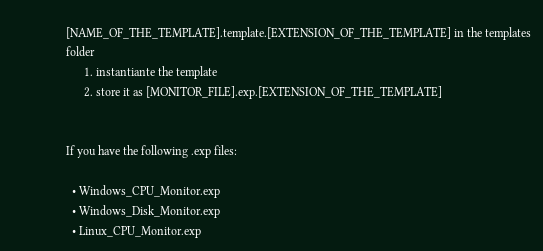[NAME_OF_THE_TEMPLATE].template.[EXTENSION_OF_THE_TEMPLATE] in the templates folder
      1. instantiante the template
      2. store it as [MONITOR_FILE].exp.[EXTENSION_OF_THE_TEMPLATE]


If you have the following .exp files:

  • Windows_CPU_Monitor.exp
  • Windows_Disk_Monitor.exp
  • Linux_CPU_Monitor.exp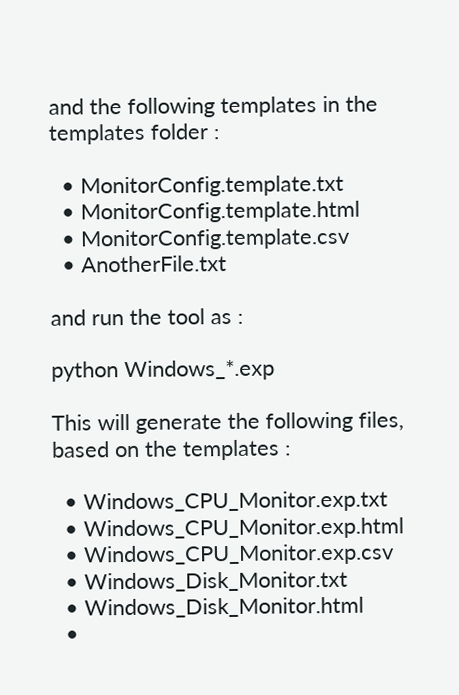and the following templates in the templates folder :

  • MonitorConfig.template.txt
  • MonitorConfig.template.html
  • MonitorConfig.template.csv
  • AnotherFile.txt

and run the tool as :

python Windows_*.exp

This will generate the following files, based on the templates :

  • Windows_CPU_Monitor.exp.txt
  • Windows_CPU_Monitor.exp.html
  • Windows_CPU_Monitor.exp.csv
  • Windows_Disk_Monitor.txt
  • Windows_Disk_Monitor.html
  •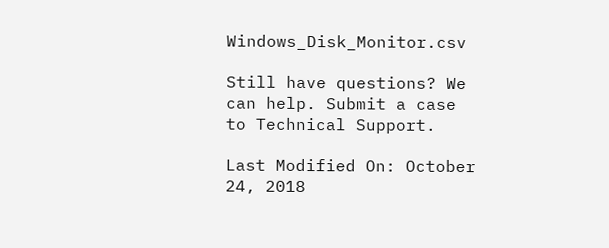Windows_Disk_Monitor.csv

Still have questions? We can help. Submit a case to Technical Support.

Last Modified On: October 24, 2018